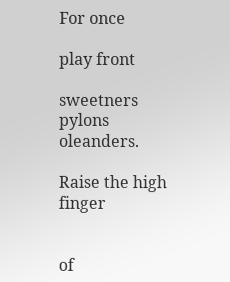For once

play front

sweetners pylons oleanders.

Raise the high finger


of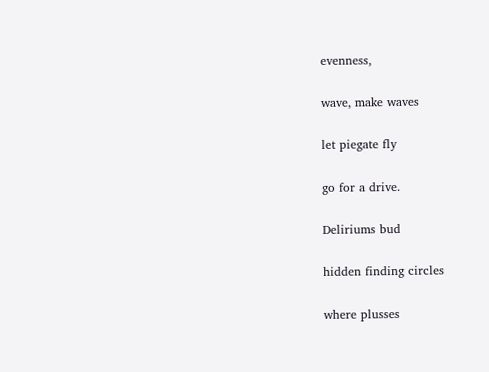evenness,

wave, make waves

let piegate fly

go for a drive.

Deliriums bud

hidden finding circles

where plusses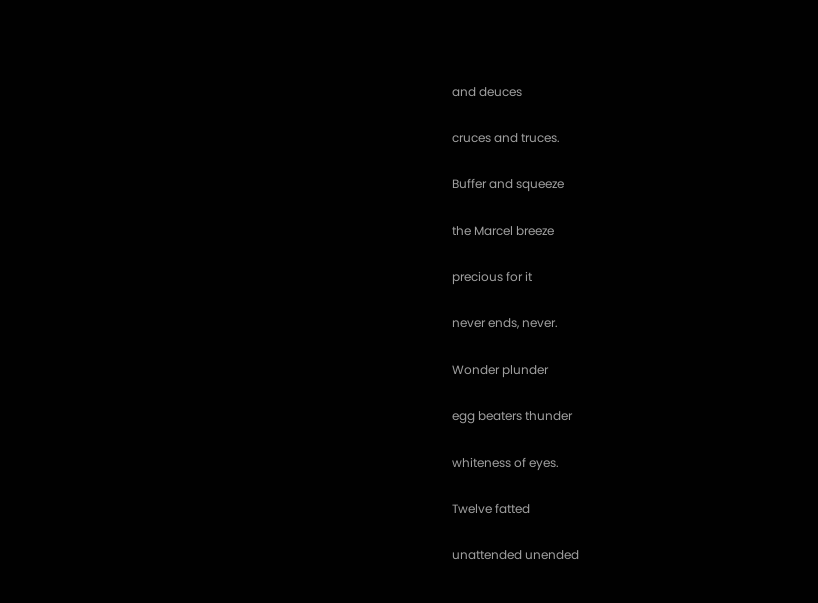and deuces

cruces and truces.

Buffer and squeeze

the Marcel breeze

precious for it

never ends, never.

Wonder plunder

egg beaters thunder

whiteness of eyes.

Twelve fatted

unattended unended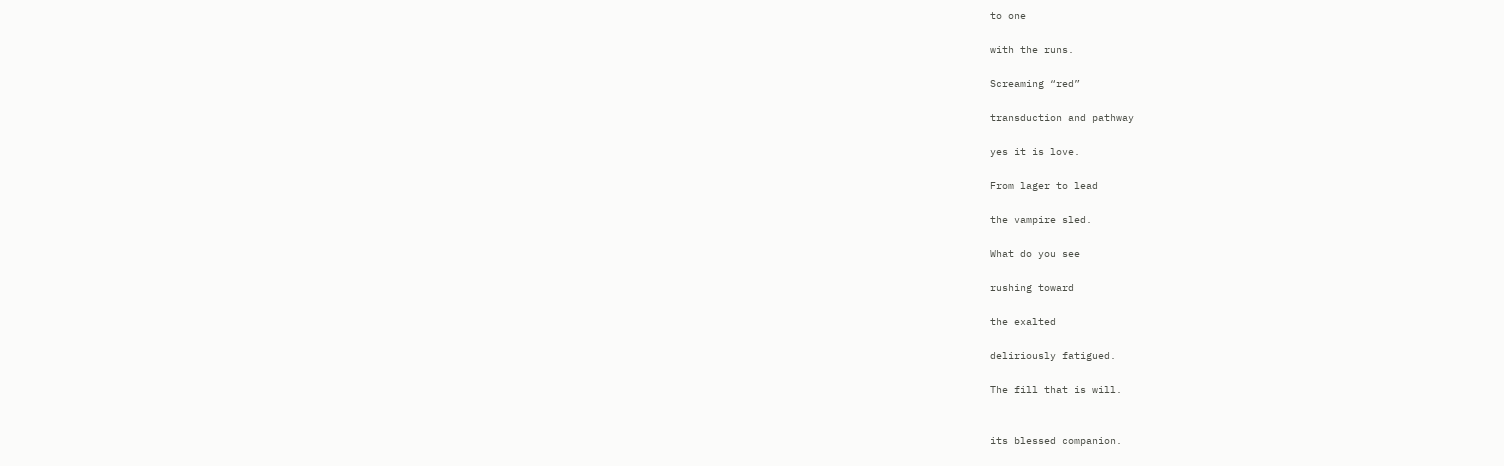to one

with the runs.

Screaming “red”

transduction and pathway

yes it is love.

From lager to lead

the vampire sled.

What do you see

rushing toward

the exalted

deliriously fatigued.

The fill that is will.


its blessed companion.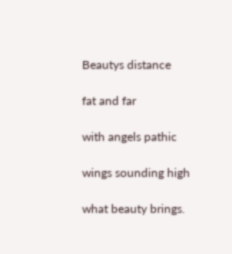Beautys distance

fat and far

with angels pathic

wings sounding high

what beauty brings.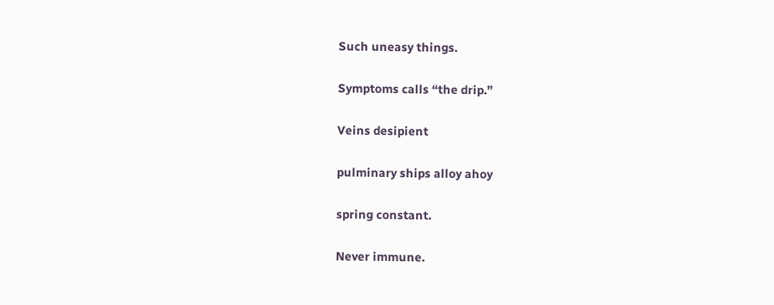Such uneasy things.

Symptoms calls “the drip.”

Veins desipient

pulminary ships alloy ahoy

spring constant.

Never immune.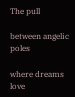The pull

between angelic poles

where dreams love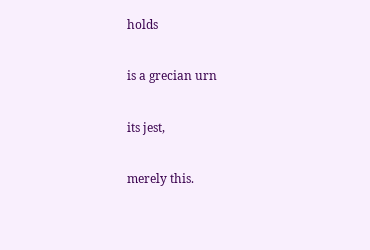holds

is a grecian urn

its jest,

merely this.